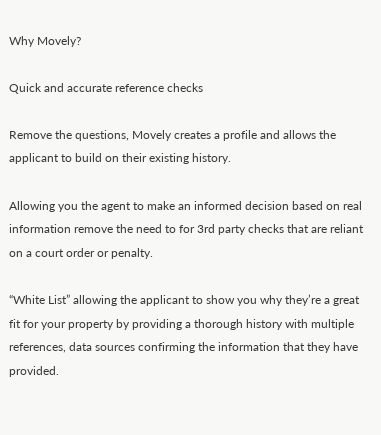Why Movely?

Quick and accurate reference checks

Remove the questions, Movely creates a profile and allows the applicant to build on their existing history.

Allowing you the agent to make an informed decision based on real information remove the need to for 3rd party checks that are reliant on a court order or penalty.

“White List” allowing the applicant to show you why they’re a great fit for your property by providing a thorough history with multiple references, data sources confirming the information that they have provided.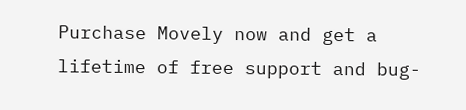Purchase Movely now and get a lifetime of free support and bug-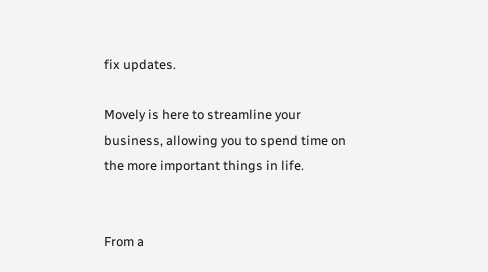fix updates.

Movely is here to streamline your business, allowing you to spend time on the more important things in life.


From a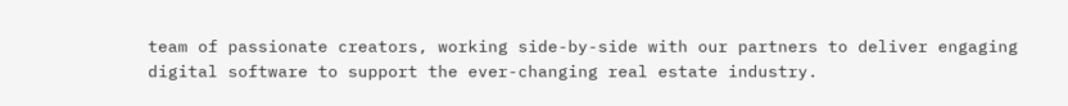team of passionate creators, working side-by-side with our partners to deliver engaging digital software to support the ever-changing real estate industry.